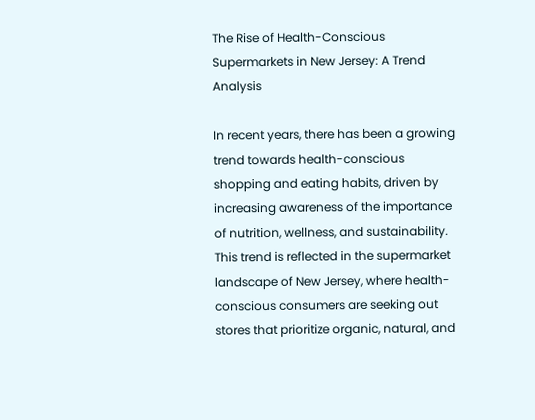The Rise of Health-Conscious Supermarkets in New Jersey: A Trend Analysis

In recent years, there has been a growing trend towards health-conscious shopping and eating habits, driven by increasing awareness of the importance of nutrition, wellness, and sustainability. This trend is reflected in the supermarket landscape of New Jersey, where health-conscious consumers are seeking out stores that prioritize organic, natural, and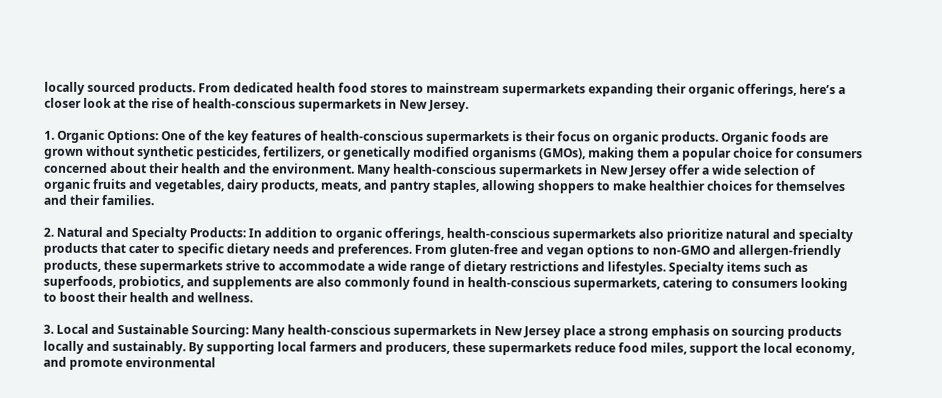locally sourced products. From dedicated health food stores to mainstream supermarkets expanding their organic offerings, here’s a closer look at the rise of health-conscious supermarkets in New Jersey.

1. Organic Options: One of the key features of health-conscious supermarkets is their focus on organic products. Organic foods are grown without synthetic pesticides, fertilizers, or genetically modified organisms (GMOs), making them a popular choice for consumers concerned about their health and the environment. Many health-conscious supermarkets in New Jersey offer a wide selection of organic fruits and vegetables, dairy products, meats, and pantry staples, allowing shoppers to make healthier choices for themselves and their families.

2. Natural and Specialty Products: In addition to organic offerings, health-conscious supermarkets also prioritize natural and specialty products that cater to specific dietary needs and preferences. From gluten-free and vegan options to non-GMO and allergen-friendly products, these supermarkets strive to accommodate a wide range of dietary restrictions and lifestyles. Specialty items such as superfoods, probiotics, and supplements are also commonly found in health-conscious supermarkets, catering to consumers looking to boost their health and wellness.

3. Local and Sustainable Sourcing: Many health-conscious supermarkets in New Jersey place a strong emphasis on sourcing products locally and sustainably. By supporting local farmers and producers, these supermarkets reduce food miles, support the local economy, and promote environmental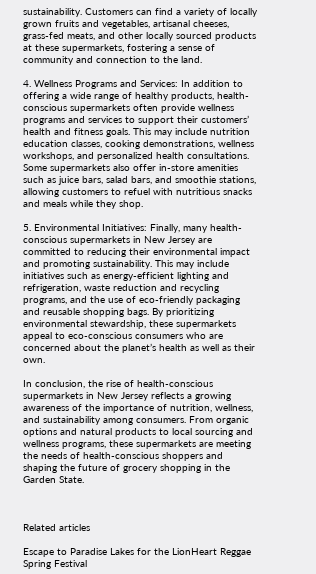sustainability. Customers can find a variety of locally grown fruits and vegetables, artisanal cheeses, grass-fed meats, and other locally sourced products at these supermarkets, fostering a sense of community and connection to the land.

4. Wellness Programs and Services: In addition to offering a wide range of healthy products, health-conscious supermarkets often provide wellness programs and services to support their customers’ health and fitness goals. This may include nutrition education classes, cooking demonstrations, wellness workshops, and personalized health consultations. Some supermarkets also offer in-store amenities such as juice bars, salad bars, and smoothie stations, allowing customers to refuel with nutritious snacks and meals while they shop.

5. Environmental Initiatives: Finally, many health-conscious supermarkets in New Jersey are committed to reducing their environmental impact and promoting sustainability. This may include initiatives such as energy-efficient lighting and refrigeration, waste reduction and recycling programs, and the use of eco-friendly packaging and reusable shopping bags. By prioritizing environmental stewardship, these supermarkets appeal to eco-conscious consumers who are concerned about the planet’s health as well as their own.

In conclusion, the rise of health-conscious supermarkets in New Jersey reflects a growing awareness of the importance of nutrition, wellness, and sustainability among consumers. From organic options and natural products to local sourcing and wellness programs, these supermarkets are meeting the needs of health-conscious shoppers and shaping the future of grocery shopping in the Garden State.



Related articles

Escape to Paradise Lakes for the LionHeart Reggae Spring Festival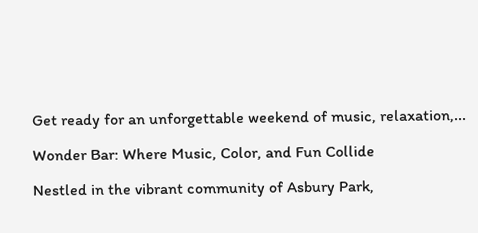Get ready for an unforgettable weekend of music, relaxation,...

Wonder Bar: Where Music, Color, and Fun Collide

Nestled in the vibrant community of Asbury Park,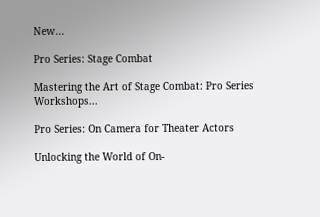New...

Pro Series: Stage Combat

Mastering the Art of Stage Combat: Pro Series Workshops...

Pro Series: On Camera for Theater Actors

Unlocking the World of On-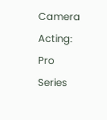Camera Acting: Pro Series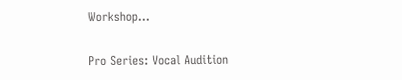Workshop...

Pro Series: Vocal Audition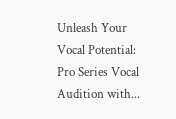Unleash Your Vocal Potential: Pro Series Vocal Audition with...